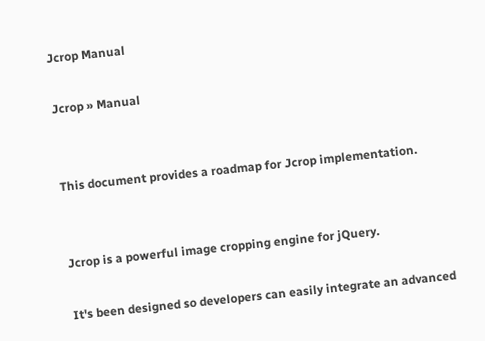Jcrop Manual

Jcrop » Manual


This document provides a roadmap for Jcrop implementation.


Jcrop is a powerful image cropping engine for jQuery.

It's been designed so developers can easily integrate an advanced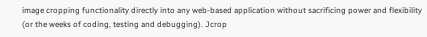image cropping functionality directly into any web-based application without sacrificing power and flexibility (or the weeks of coding, testing and debugging). Jcrop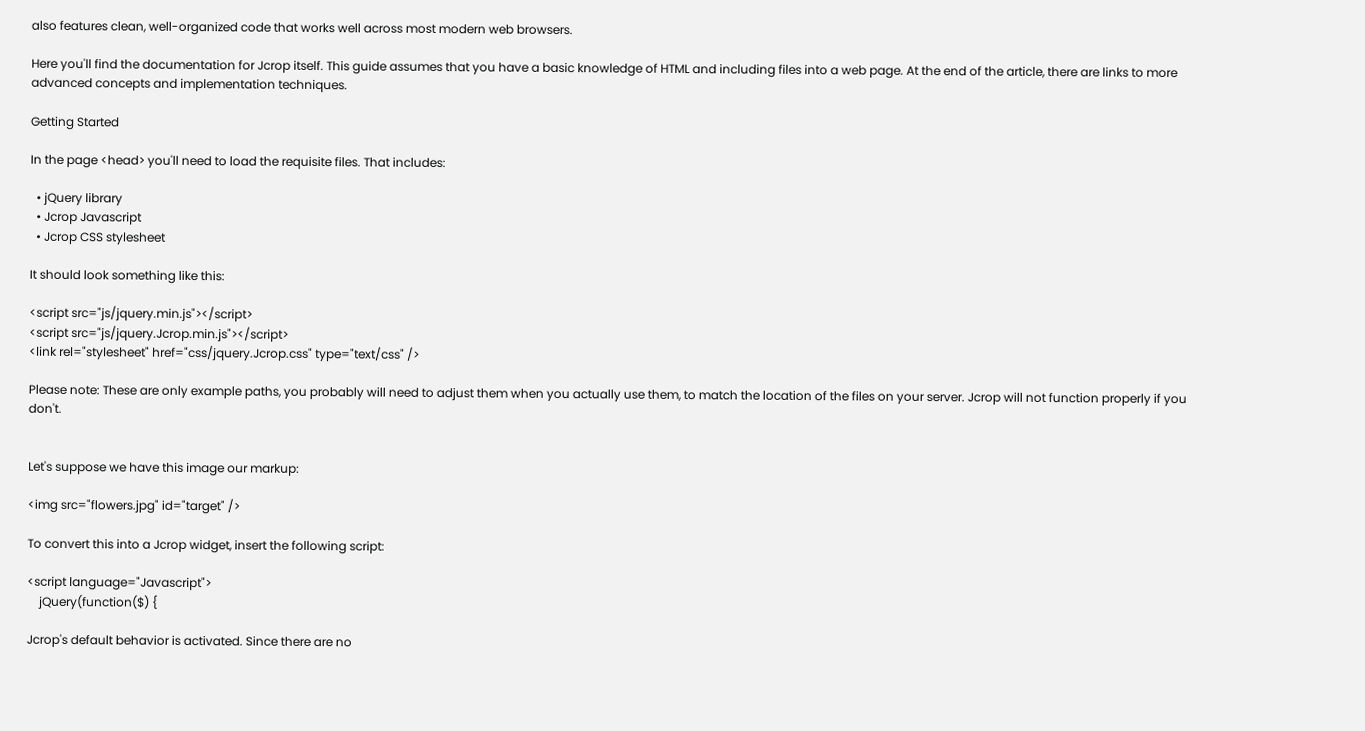also features clean, well-organized code that works well across most modern web browsers.

Here you'll find the documentation for Jcrop itself. This guide assumes that you have a basic knowledge of HTML and including files into a web page. At the end of the article, there are links to more advanced concepts and implementation techniques.

Getting Started

In the page <head> you'll need to load the requisite files. That includes:

  • jQuery library
  • Jcrop Javascript
  • Jcrop CSS stylesheet

It should look something like this:

<script src="js/jquery.min.js"></script>
<script src="js/jquery.Jcrop.min.js"></script>
<link rel="stylesheet" href="css/jquery.Jcrop.css" type="text/css" />

Please note: These are only example paths, you probably will need to adjust them when you actually use them, to match the location of the files on your server. Jcrop will not function properly if you don't.


Let's suppose we have this image our markup:

<img src="flowers.jpg" id="target" />

To convert this into a Jcrop widget, insert the following script:

<script language="Javascript">
    jQuery(function($) {

Jcrop's default behavior is activated. Since there are no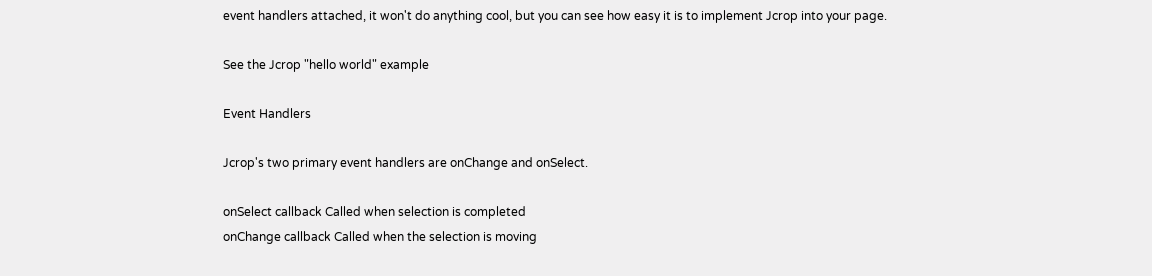event handlers attached, it won't do anything cool, but you can see how easy it is to implement Jcrop into your page.

See the Jcrop "hello world" example

Event Handlers

Jcrop's two primary event handlers are onChange and onSelect.

onSelect callback Called when selection is completed
onChange callback Called when the selection is moving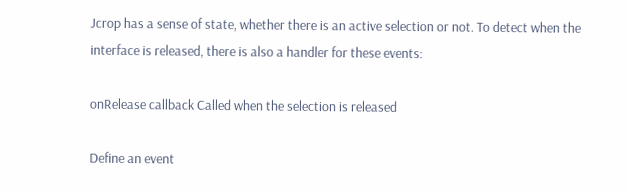Jcrop has a sense of state, whether there is an active selection or not. To detect when the interface is released, there is also a handler for these events:

onRelease callback Called when the selection is released

Define an event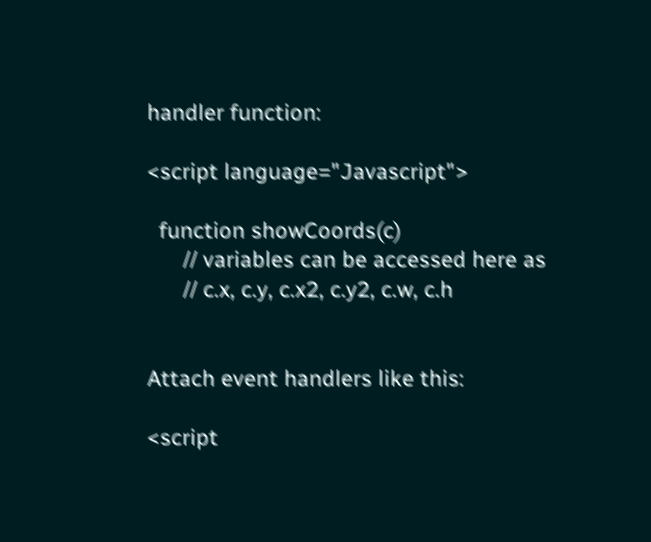handler function:

<script language="Javascript">

  function showCoords(c)
      // variables can be accessed here as
      // c.x, c.y, c.x2, c.y2, c.w, c.h


Attach event handlers like this:

<script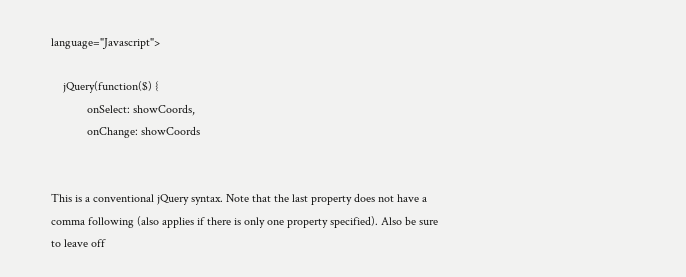language="Javascript">

    jQuery(function($) {
            onSelect: showCoords,
            onChange: showCoords


This is a conventional jQuery syntax. Note that the last property does not have a comma following (also applies if there is only one property specified). Also be sure to leave off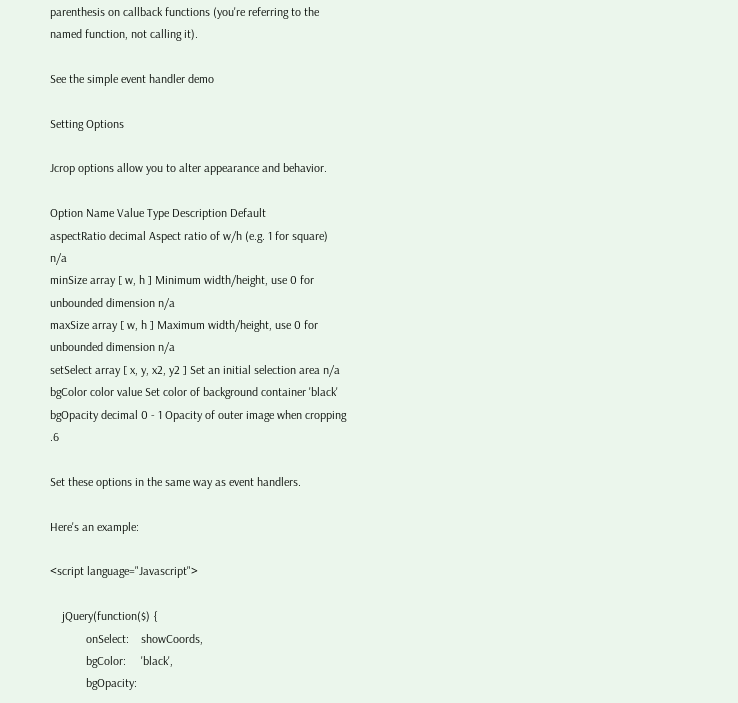parenthesis on callback functions (you're referring to the named function, not calling it).

See the simple event handler demo

Setting Options

Jcrop options allow you to alter appearance and behavior.

Option Name Value Type Description Default
aspectRatio decimal Aspect ratio of w/h (e.g. 1 for square) n/a
minSize array [ w, h ] Minimum width/height, use 0 for unbounded dimension n/a
maxSize array [ w, h ] Maximum width/height, use 0 for unbounded dimension n/a
setSelect array [ x, y, x2, y2 ] Set an initial selection area n/a
bgColor color value Set color of background container 'black'
bgOpacity decimal 0 - 1 Opacity of outer image when cropping .6

Set these options in the same way as event handlers.

Here's an example:

<script language="Javascript">

    jQuery(function($) {
            onSelect:    showCoords,
            bgColor:     'black',
            bgOpacity: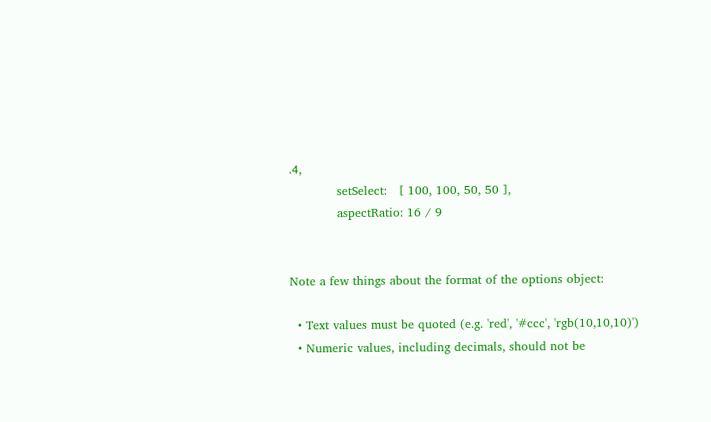.4,
            setSelect:   [ 100, 100, 50, 50 ],
            aspectRatio: 16 / 9


Note a few things about the format of the options object:

  • Text values must be quoted (e.g. 'red', '#ccc', 'rgb(10,10,10)')
  • Numeric values, including decimals, should not be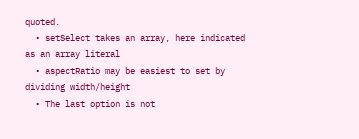quoted.
  • setSelect takes an array, here indicated as an array literal
  • aspectRatio may be easiest to set by dividing width/height
  • The last option is not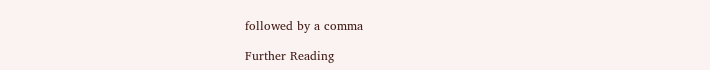followed by a comma

Further Reading